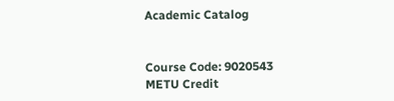Academic Catalog


Course Code: 9020543
METU Credit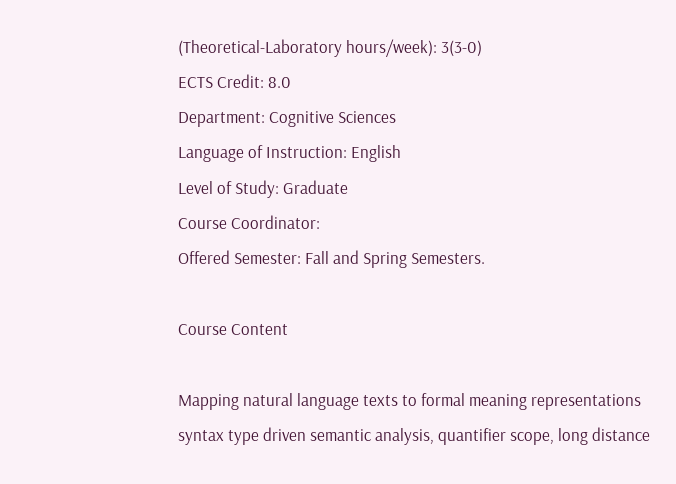(Theoretical-Laboratory hours/week): 3(3-0)
ECTS Credit: 8.0
Department: Cognitive Sciences
Language of Instruction: English
Level of Study: Graduate
Course Coordinator:
Offered Semester: Fall and Spring Semesters.

Course Content

Mapping natural language texts to formal meaning representations syntax type driven semantic analysis, quantifier scope, long distance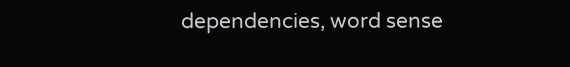dependencies, word sense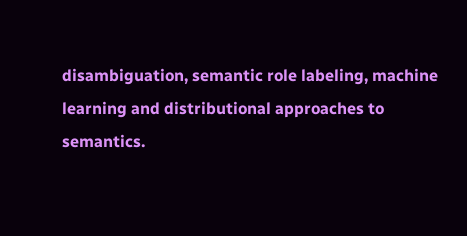disambiguation, semantic role labeling, machine learning and distributional approaches to semantics.